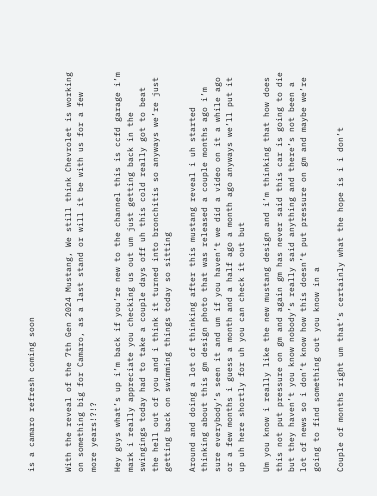is a camaro refresh coming soon


With the reveal of the 7th Gen 2024 Mustang, We still think Chevrolet is working on something big for Camaro, as a last stand or will it be with us for a few more years!?!?

Hey guys what’s up i’m back if you’re new to the channel this is ccfd garage i’m mark i really appreciate you checking us out um just getting back in the swingings today had to take a couple days off uh this cold really got to beat the hell out of you and i think it turned into bronchitis so anyways we’re just getting back on swimming things today so sitting

Around and doing a lot of thinking after this mustang reveal i uh started thinking about this gm design photo that was released a couple months ago i’m sure everybody’s seen it and um if you haven’t we did a video on it a while ago or a few months i guess a month and a half ago a month ago anyways we’ll put it up uh here shortly for uh you can check it out but

Um you know i really like the new mustang design and i’m thinking that how does this not put pressure on gm and again gm has never said this car is going to die but they haven’t you know nobody’s really said anything and there’s not been a lot of news so i don’t know how this doesn’t put pressure on gm and maybe we’re going to find something out you know in a

Couple of months right um that’s certainly what the hope is i i don’t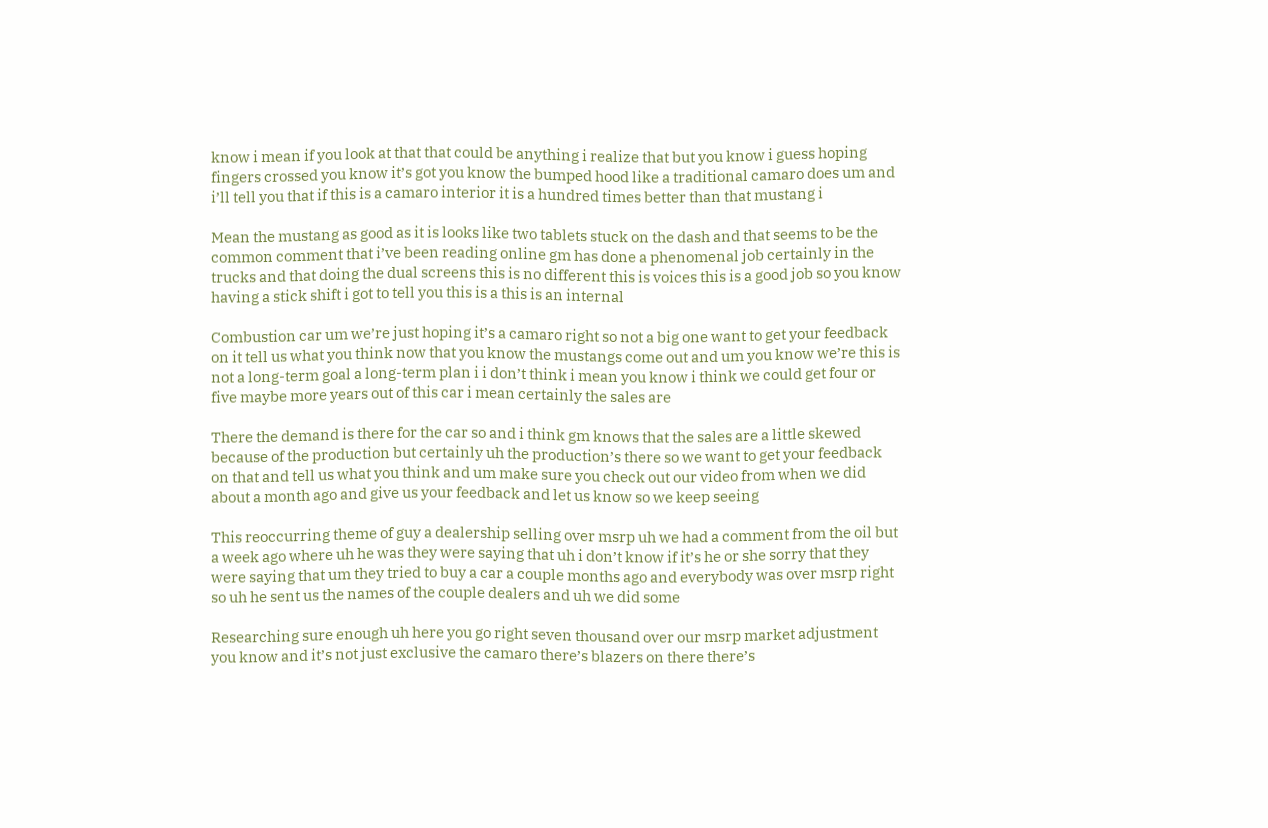know i mean if you look at that that could be anything i realize that but you know i guess hoping fingers crossed you know it’s got you know the bumped hood like a traditional camaro does um and i’ll tell you that if this is a camaro interior it is a hundred times better than that mustang i

Mean the mustang as good as it is looks like two tablets stuck on the dash and that seems to be the common comment that i’ve been reading online gm has done a phenomenal job certainly in the trucks and that doing the dual screens this is no different this is voices this is a good job so you know having a stick shift i got to tell you this is a this is an internal

Combustion car um we’re just hoping it’s a camaro right so not a big one want to get your feedback on it tell us what you think now that you know the mustangs come out and um you know we’re this is not a long-term goal a long-term plan i i don’t think i mean you know i think we could get four or five maybe more years out of this car i mean certainly the sales are

There the demand is there for the car so and i think gm knows that the sales are a little skewed because of the production but certainly uh the production’s there so we want to get your feedback on that and tell us what you think and um make sure you check out our video from when we did about a month ago and give us your feedback and let us know so we keep seeing

This reoccurring theme of guy a dealership selling over msrp uh we had a comment from the oil but a week ago where uh he was they were saying that uh i don’t know if it’s he or she sorry that they were saying that um they tried to buy a car a couple months ago and everybody was over msrp right so uh he sent us the names of the couple dealers and uh we did some

Researching sure enough uh here you go right seven thousand over our msrp market adjustment you know and it’s not just exclusive the camaro there’s blazers on there there’s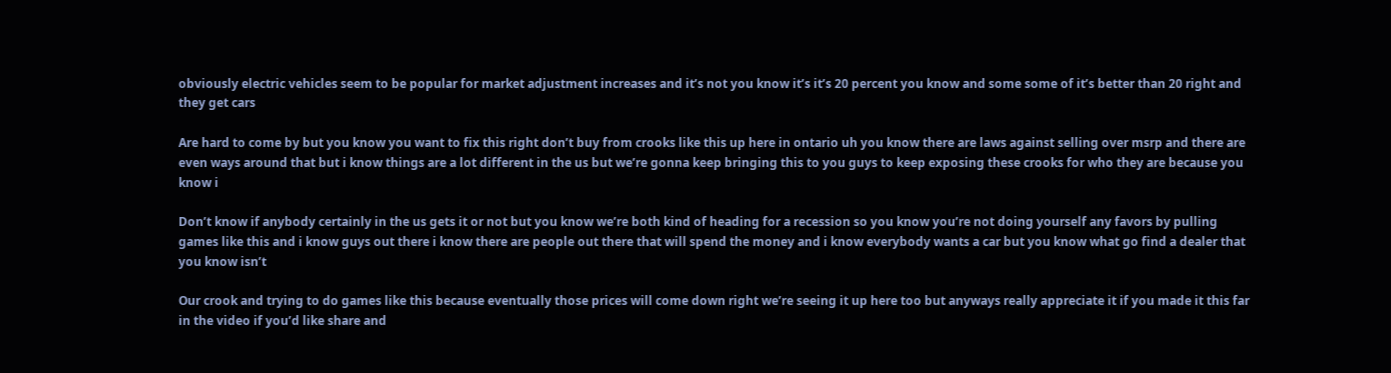obviously electric vehicles seem to be popular for market adjustment increases and it’s not you know it’s it’s 20 percent you know and some some of it’s better than 20 right and they get cars

Are hard to come by but you know you want to fix this right don’t buy from crooks like this up here in ontario uh you know there are laws against selling over msrp and there are even ways around that but i know things are a lot different in the us but we’re gonna keep bringing this to you guys to keep exposing these crooks for who they are because you know i

Don’t know if anybody certainly in the us gets it or not but you know we’re both kind of heading for a recession so you know you’re not doing yourself any favors by pulling games like this and i know guys out there i know there are people out there that will spend the money and i know everybody wants a car but you know what go find a dealer that you know isn’t

Our crook and trying to do games like this because eventually those prices will come down right we’re seeing it up here too but anyways really appreciate it if you made it this far in the video if you’d like share and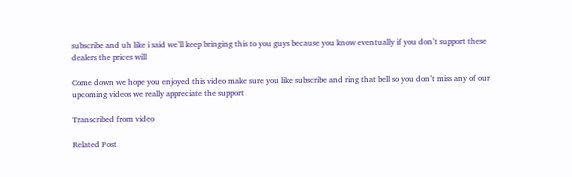subscribe and uh like i said we’ll keep bringing this to you guys because you know eventually if you don’t support these dealers the prices will

Come down we hope you enjoyed this video make sure you like subscribe and ring that bell so you don’t miss any of our upcoming videos we really appreciate the support

Transcribed from video

Related Post